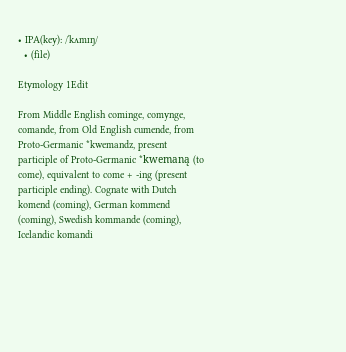• IPA(key): /ˈkʌmɪŋ/
  • (file)

Etymology 1Edit

From Middle English cominge, comynge, comande, from Old English cumende, from Proto-Germanic *kwemandz, present participle of Proto-Germanic *kwemaną (to come), equivalent to come + -ing (present participle ending). Cognate with Dutch komend (coming), German kommend (coming), Swedish kommande (coming), Icelandic komandi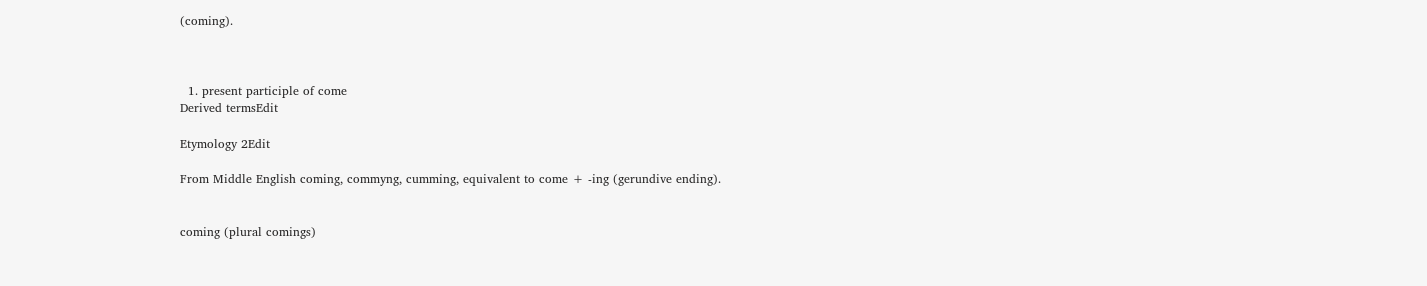(coming).



  1. present participle of come
Derived termsEdit

Etymology 2Edit

From Middle English coming, commyng, cumming, equivalent to come + -ing (gerundive ending).


coming (plural comings)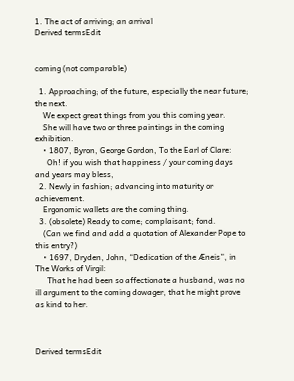1. The act of arriving; an arrival
Derived termsEdit


coming (not comparable)

  1. Approaching; of the future, especially the near future; the next.
    We expect great things from you this coming year.
    She will have two or three paintings in the coming exhibition.
    • 1807, Byron, George Gordon, To the Earl of Clare:
      Oh! if you wish that happiness / your coming days and years may bless,
  2. Newly in fashion; advancing into maturity or achievement.
    Ergonomic wallets are the coming thing.
  3. (obsolete) Ready to come; complaisant; fond.
    (Can we find and add a quotation of Alexander Pope to this entry?)
    • 1697, Dryden, John, “Dedication of the Æneis”, in The Works of Virgil:
      That he had been so affectionate a husband, was no ill argument to the coming dowager, that he might prove as kind to her.



Derived termsEdit